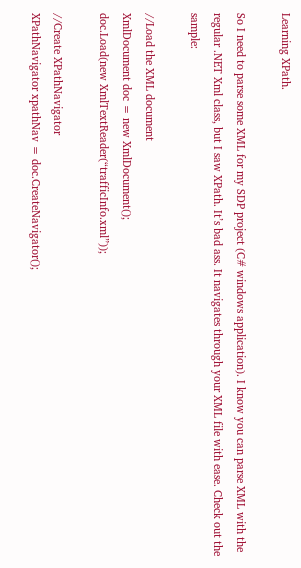Learning XPath.

So I need to parse some XML for my SDP project (C# windows application). I know you can parse XML with the regular .NET Xml class, but I saw XPath. It’s bad ass. It navigates through your XML file with ease. Check out the sample:

//Load the XML document
XmlDocument doc = new XmlDocument();
doc.Load(new XmlTextReader(“trafficInfo.xml”));

//Create XPathNavigator
XPathNavigator xpathNav = doc.CreateNavigator();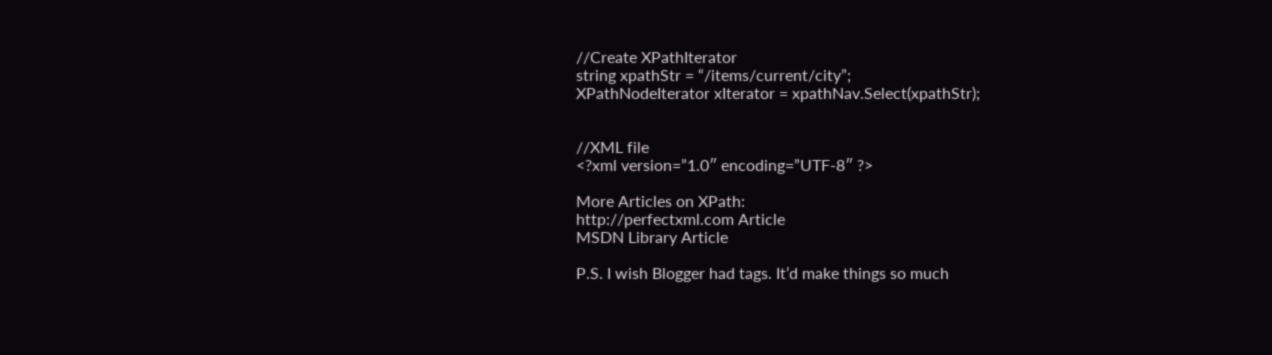//Create XPathIterator
string xpathStr = “/items/current/city”;
XPathNodeIterator xIterator = xpathNav.Select(xpathStr);


//XML file
<?xml version=”1.0″ encoding=”UTF-8″ ?>

More Articles on XPath:
http://perfectxml.com Article
MSDN Library Article

P.S. I wish Blogger had tags. It’d make things so much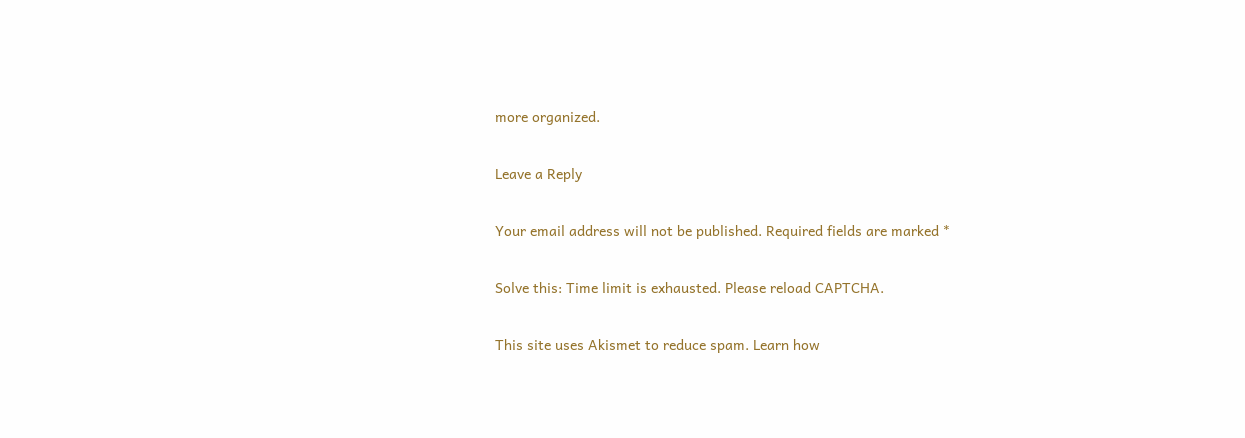more organized.

Leave a Reply

Your email address will not be published. Required fields are marked *

Solve this: Time limit is exhausted. Please reload CAPTCHA.

This site uses Akismet to reduce spam. Learn how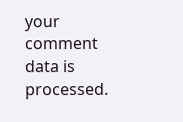your comment data is processed.